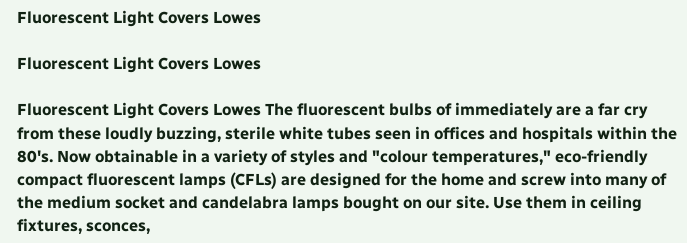Fluorescent Light Covers Lowes

Fluorescent Light Covers Lowes

Fluorescent Light Covers Lowes The fluorescent bulbs of immediately are a far cry from these loudly buzzing, sterile white tubes seen in offices and hospitals within the 80's. Now obtainable in a variety of styles and "colour temperatures," eco-friendly compact fluorescent lamps (CFLs) are designed for the home and screw into many of the medium socket and candelabra lamps bought on our site. Use them in ceiling fixtures, sconces,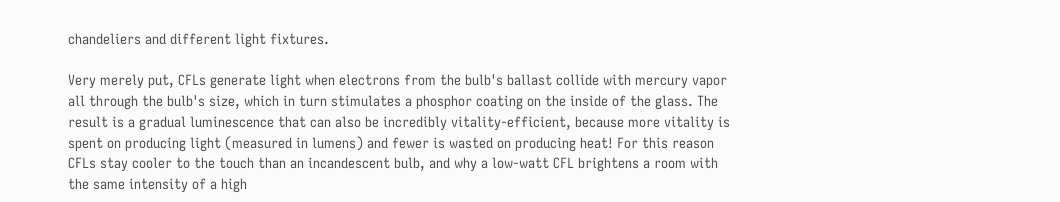chandeliers and different light fixtures.

Very merely put, CFLs generate light when electrons from the bulb's ballast collide with mercury vapor all through the bulb's size, which in turn stimulates a phosphor coating on the inside of the glass. The result is a gradual luminescence that can also be incredibly vitality-efficient, because more vitality is spent on producing light (measured in lumens) and fewer is wasted on producing heat! For this reason CFLs stay cooler to the touch than an incandescent bulb, and why a low-watt CFL brightens a room with the same intensity of a high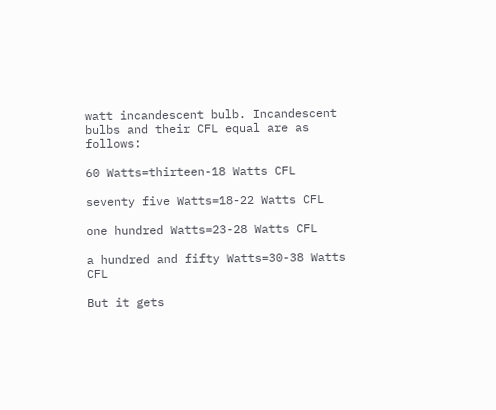watt incandescent bulb. Incandescent bulbs and their CFL equal are as follows:

60 Watts=thirteen-18 Watts CFL

seventy five Watts=18-22 Watts CFL

one hundred Watts=23-28 Watts CFL

a hundred and fifty Watts=30-38 Watts CFL

But it gets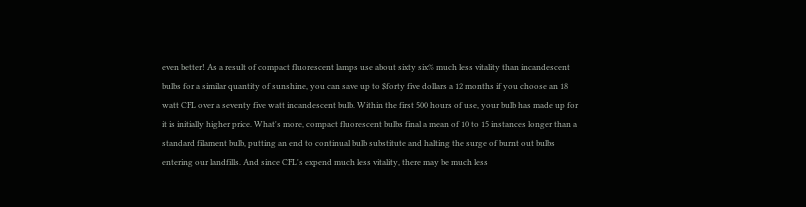even better! As a result of compact fluorescent lamps use about sixty six% much less vitality than incandescent bulbs for a similar quantity of sunshine, you can save up to $forty five dollars a 12 months if you choose an 18 watt CFL over a seventy five watt incandescent bulb. Within the first 500 hours of use, your bulb has made up for it is initially higher price. What's more, compact fluorescent bulbs final a mean of 10 to 15 instances longer than a standard filament bulb, putting an end to continual bulb substitute and halting the surge of burnt out bulbs entering our landfills. And since CFL's expend much less vitality, there may be much less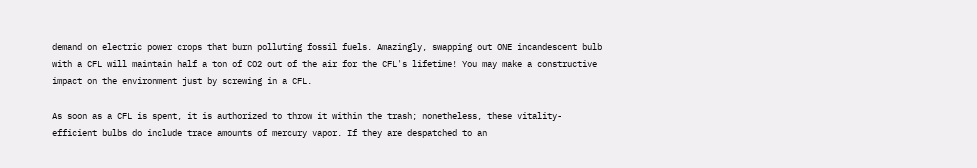demand on electric power crops that burn polluting fossil fuels. Amazingly, swapping out ONE incandescent bulb with a CFL will maintain half a ton of CO2 out of the air for the CFL's lifetime! You may make a constructive impact on the environment just by screwing in a CFL.

As soon as a CFL is spent, it is authorized to throw it within the trash; nonetheless, these vitality-efficient bulbs do include trace amounts of mercury vapor. If they are despatched to an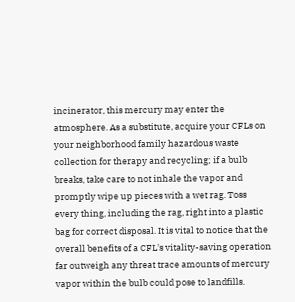incinerator, this mercury may enter the atmosphere. As a substitute, acquire your CFLs on your neighborhood family hazardous waste collection for therapy and recycling; if a bulb breaks, take care to not inhale the vapor and promptly wipe up pieces with a wet rag. Toss every thing, including the rag, right into a plastic bag for correct disposal. It is vital to notice that the overall benefits of a CFL's vitality-saving operation far outweigh any threat trace amounts of mercury vapor within the bulb could pose to landfills.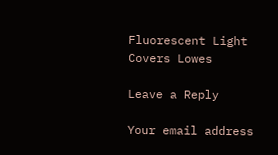Fluorescent Light Covers Lowes

Leave a Reply

Your email address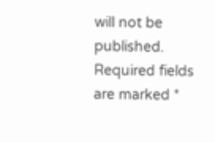will not be published. Required fields are marked *